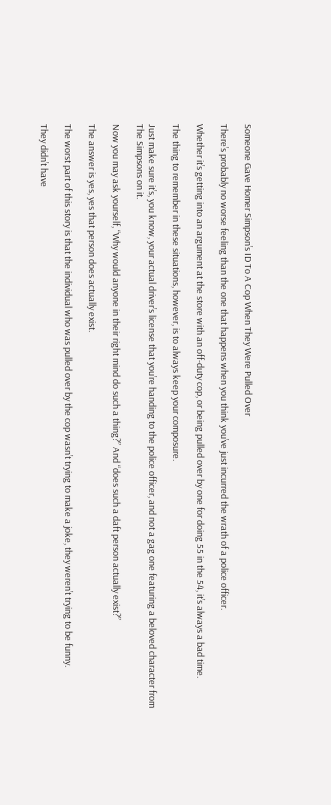Someone Gave Homer Simpson’s ID To A Cop When They Were Pulled Over

There’s probably no worse feeling than the one that happens when you think you’ve just incurred the wrath of a police officer.

Whether it’s getting into an argument at the store with an off-duty cop, or being pulled over by one for doing 55 in the 54, it’s always a bad time.

The thing to remember in these situations, however, is to always keep your composure.

Just make sure it’s, you know, your actual driver’s license that you’re handing to the police officer, and not a gag one featuring a beloved character from The Simpsons on it.

Now you may ask yourself, “Why would anyone in their right mind do such a thing?” And “does such a daft person actually exist?”

The answer is yes, yes that person does actually exist.

The worst part of this story is that the individual who was pulled over by the cop wasn’t trying to make a joke, they weren’t trying to be funny.

They didn’t have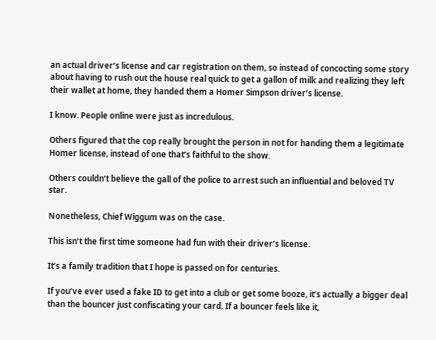an actual driver’s license and car registration on them, so instead of concocting some story about having to rush out the house real quick to get a gallon of milk and realizing they left their wallet at home, they handed them a Homer Simpson driver’s license.

I know. People online were just as incredulous.

Others figured that the cop really brought the person in not for handing them a legitimate Homer license, instead of one that’s faithful to the show.

Others couldn’t believe the gall of the police to arrest such an influential and beloved TV star.

Nonetheless, Chief Wiggum was on the case.

This isn’t the first time someone had fun with their driver’s license.

It’s a family tradition that I hope is passed on for centuries.

If you’ve ever used a fake ID to get into a club or get some booze, it’s actually a bigger deal than the bouncer just confiscating your card. If a bouncer feels like it,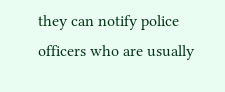they can notify police officers who are usually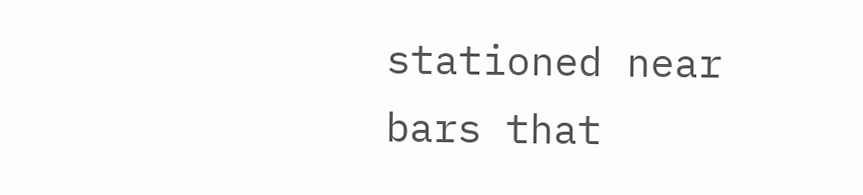stationed near bars that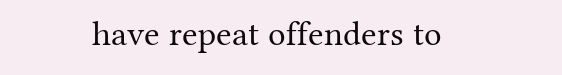have repeat offenders to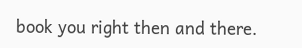book you right then and there.